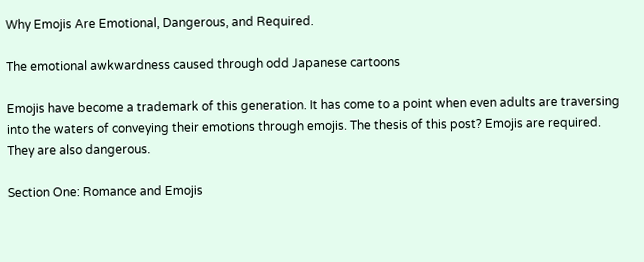Why Emojis Are Emotional, Dangerous, and Required.

The emotional awkwardness caused through odd Japanese cartoons

Emojis have become a trademark of this generation. It has come to a point when even adults are traversing into the waters of conveying their emotions through emojis. The thesis of this post? Emojis are required. They are also dangerous.

Section One: Romance and Emojis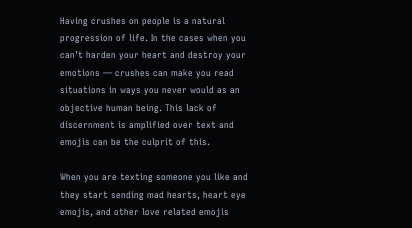Having crushes on people is a natural progression of life. In the cases when you can’t harden your heart and destroy your emotions — crushes can make you read situations in ways you never would as an objective human being. This lack of discernment is amplified over text and emojis can be the culprit of this.

When you are texting someone you like and they start sending mad hearts, heart eye emojis, and other love related emojis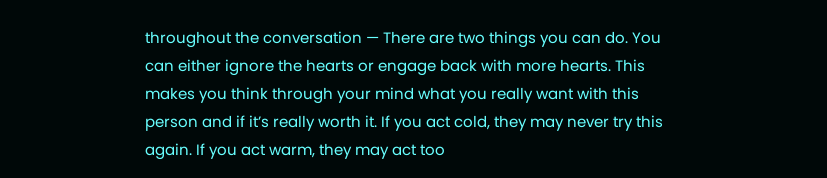throughout the conversation — There are two things you can do. You can either ignore the hearts or engage back with more hearts. This makes you think through your mind what you really want with this person and if it’s really worth it. If you act cold, they may never try this again. If you act warm, they may act too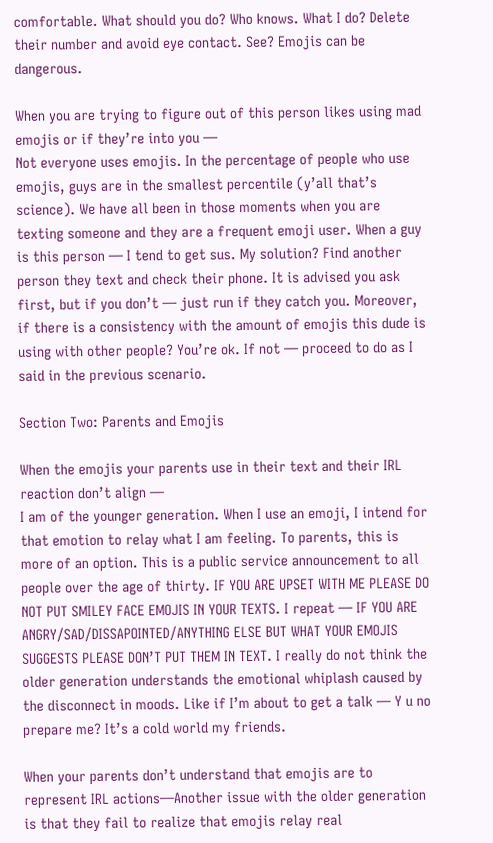comfortable. What should you do? Who knows. What I do? Delete their number and avoid eye contact. See? Emojis can be dangerous.

When you are trying to figure out of this person likes using mad emojis or if they’re into you —
Not everyone uses emojis. In the percentage of people who use emojis, guys are in the smallest percentile (y’all that’s science). We have all been in those moments when you are texting someone and they are a frequent emoji user. When a guy is this person — I tend to get sus. My solution? Find another person they text and check their phone. It is advised you ask first, but if you don’t — just run if they catch you. Moreover, if there is a consistency with the amount of emojis this dude is using with other people? You’re ok. If not — proceed to do as I said in the previous scenario.

Section Two: Parents and Emojis

When the emojis your parents use in their text and their IRL reaction don’t align —
I am of the younger generation. When I use an emoji, I intend for that emotion to relay what I am feeling. To parents, this is more of an option. This is a public service announcement to all people over the age of thirty. IF YOU ARE UPSET WITH ME PLEASE DO NOT PUT SMILEY FACE EMOJIS IN YOUR TEXTS. I repeat — IF YOU ARE ANGRY/SAD/DISSAPOINTED/ANYTHING ELSE BUT WHAT YOUR EMOJIS SUGGESTS PLEASE DON’T PUT THEM IN TEXT. I really do not think the older generation understands the emotional whiplash caused by the disconnect in moods. Like if I’m about to get a talk — Y u no prepare me? It’s a cold world my friends.

When your parents don’t understand that emojis are to represent IRL actions—Another issue with the older generation is that they fail to realize that emojis relay real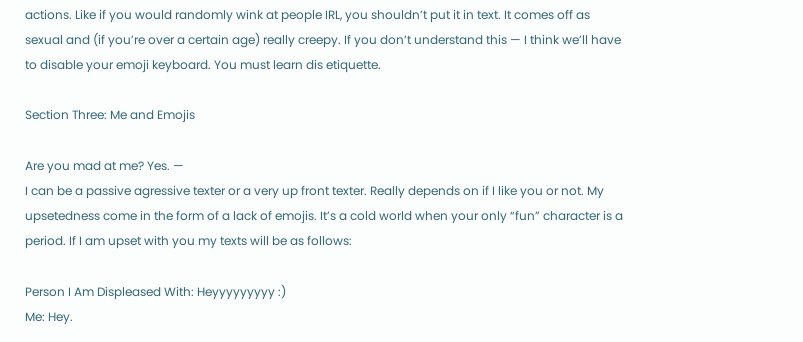actions. Like if you would randomly wink at people IRL, you shouldn’t put it in text. It comes off as sexual and (if you’re over a certain age) really creepy. If you don’t understand this — I think we’ll have to disable your emoji keyboard. You must learn dis etiquette.

Section Three: Me and Emojis

Are you mad at me? Yes. —
I can be a passive agressive texter or a very up front texter. Really depends on if I like you or not. My upsetedness come in the form of a lack of emojis. It’s a cold world when your only “fun” character is a period. If I am upset with you my texts will be as follows:

Person I Am Displeased With: Heyyyyyyyyy :)
Me: Hey.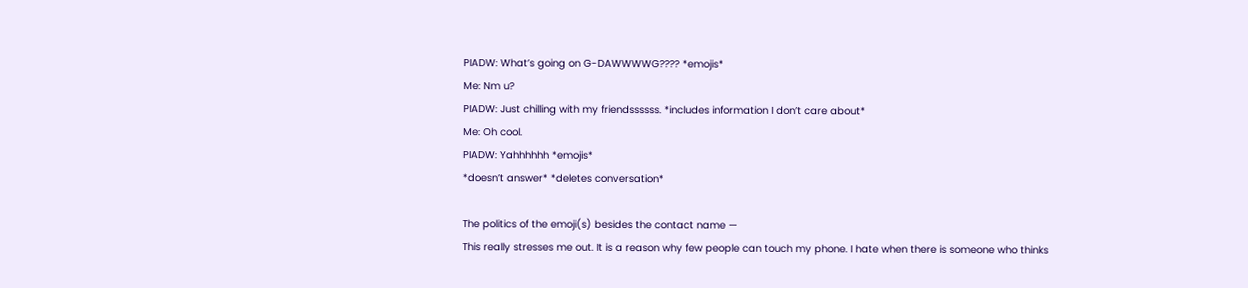PIADW: What’s going on G-DAWWWWG???? *emojis*
Me: Nm u?
PIADW: Just chilling with my friendssssss. *includes information I don’t care about*
Me: Oh cool.
PIADW: Yahhhhhh *emojis*
*doesn’t answer* *deletes conversation*

The politics of the emoji(s) besides the contact name —
This really stresses me out. It is a reason why few people can touch my phone. I hate when there is someone who thinks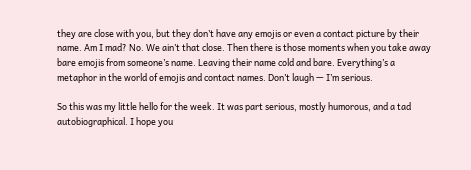they are close with you, but they don’t have any emojis or even a contact picture by their name. Am I mad? No. We ain’t that close. Then there is those moments when you take away bare emojis from someone’s name. Leaving their name cold and bare. Everything’s a metaphor in the world of emojis and contact names. Don’t laugh — I’m serious.

So this was my little hello for the week. It was part serious, mostly humorous, and a tad autobiographical. I hope you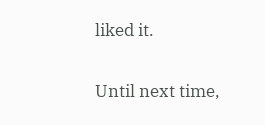liked it.

Until next time,